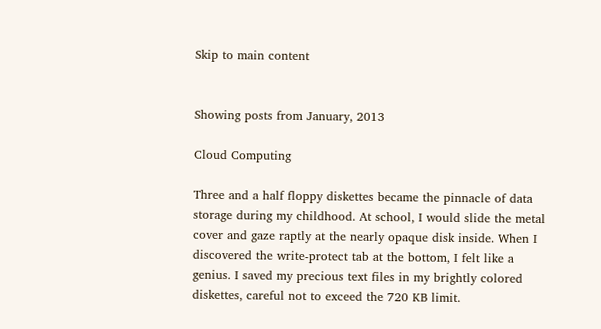Skip to main content


Showing posts from January, 2013

Cloud Computing

Three and a half floppy diskettes became the pinnacle of data storage during my childhood. At school, I would slide the metal cover and gaze raptly at the nearly opaque disk inside. When I discovered the write-protect tab at the bottom, I felt like a genius. I saved my precious text files in my brightly colored diskettes, careful not to exceed the 720 KB limit.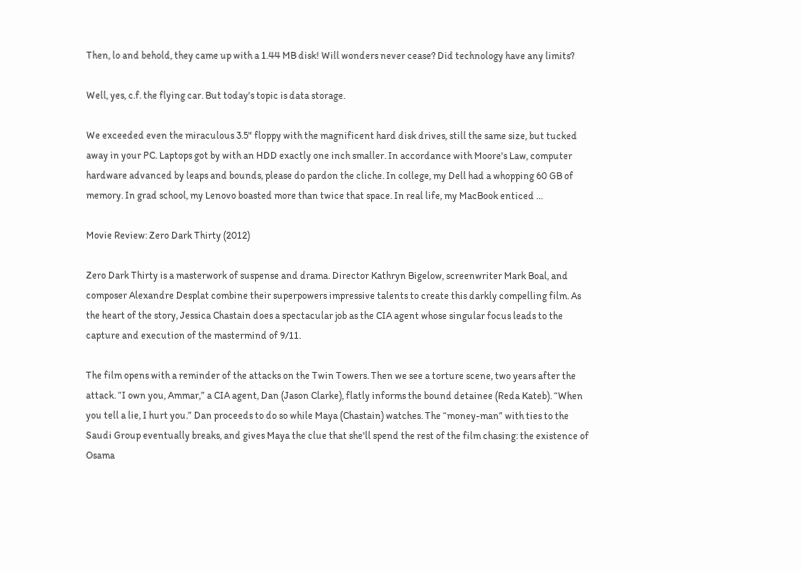Then, lo and behold, they came up with a 1.44 MB disk! Will wonders never cease? Did technology have any limits?

Well, yes, c.f. the flying car. But today's topic is data storage.

We exceeded even the miraculous 3.5" floppy with the magnificent hard disk drives, still the same size, but tucked away in your PC. Laptops got by with an HDD exactly one inch smaller. In accordance with Moore's Law, computer hardware advanced by leaps and bounds, please do pardon the cliche. In college, my Dell had a whopping 60 GB of memory. In grad school, my Lenovo boasted more than twice that space. In real life, my MacBook enticed …

Movie Review: Zero Dark Thirty (2012)

Zero Dark Thirty is a masterwork of suspense and drama. Director Kathryn Bigelow, screenwriter Mark Boal, and composer Alexandre Desplat combine their superpowers impressive talents to create this darkly compelling film. As the heart of the story, Jessica Chastain does a spectacular job as the CIA agent whose singular focus leads to the capture and execution of the mastermind of 9/11.

The film opens with a reminder of the attacks on the Twin Towers. Then we see a torture scene, two years after the attack. “I own you, Ammar,” a CIA agent, Dan (Jason Clarke), flatly informs the bound detainee (Reda Kateb). “When you tell a lie, I hurt you.” Dan proceeds to do so while Maya (Chastain) watches. The “money-man” with ties to the Saudi Group eventually breaks, and gives Maya the clue that she'll spend the rest of the film chasing: the existence of Osama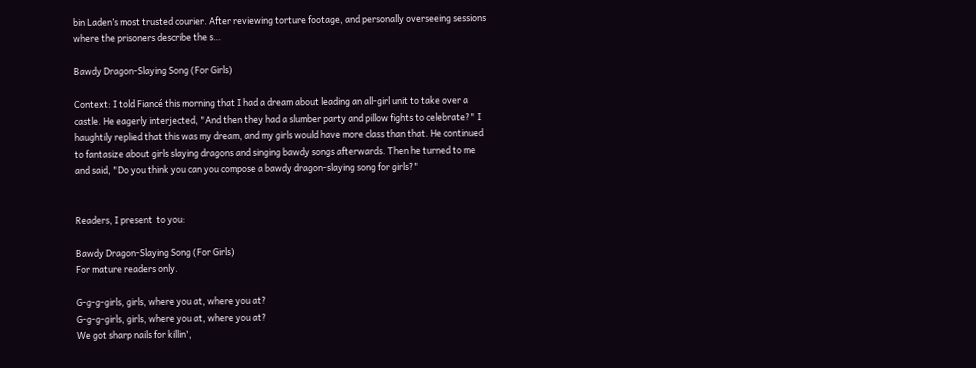bin Laden’s most trusted courier. After reviewing torture footage, and personally overseeing sessions where the prisoners describe the s…

Bawdy Dragon-Slaying Song (For Girls)

Context: I told Fiancé this morning that I had a dream about leading an all-girl unit to take over a castle. He eagerly interjected, "And then they had a slumber party and pillow fights to celebrate?" I haughtily replied that this was my dream, and my girls would have more class than that. He continued to fantasize about girls slaying dragons and singing bawdy songs afterwards. Then he turned to me and said, "Do you think you can you compose a bawdy dragon-slaying song for girls?"


Readers, I present  to you:

Bawdy Dragon-Slaying Song (For Girls)
For mature readers only.

G-g-g-girls, girls, where you at, where you at?
G-g-g-girls, girls, where you at, where you at?
We got sharp nails for killin',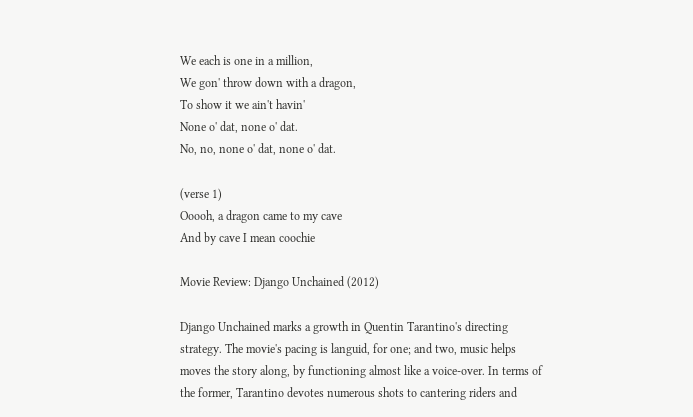We each is one in a million,
We gon' throw down with a dragon,
To show it we ain't havin'
None o' dat, none o' dat.
No, no, none o' dat, none o' dat.

(verse 1)
Ooooh, a dragon came to my cave
And by cave I mean coochie

Movie Review: Django Unchained (2012)

Django Unchained marks a growth in Quentin Tarantino's directing strategy. The movie's pacing is languid, for one; and two, music helps moves the story along, by functioning almost like a voice-over. In terms of the former, Tarantino devotes numerous shots to cantering riders and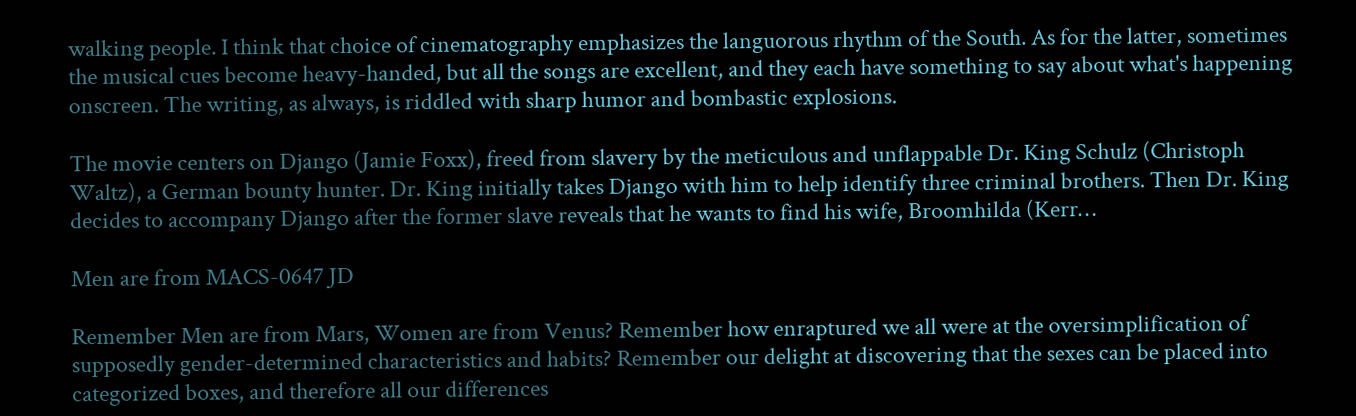walking people. I think that choice of cinematography emphasizes the languorous rhythm of the South. As for the latter, sometimes the musical cues become heavy-handed, but all the songs are excellent, and they each have something to say about what's happening onscreen. The writing, as always, is riddled with sharp humor and bombastic explosions.

The movie centers on Django (Jamie Foxx), freed from slavery by the meticulous and unflappable Dr. King Schulz (Christoph Waltz), a German bounty hunter. Dr. King initially takes Django with him to help identify three criminal brothers. Then Dr. King decides to accompany Django after the former slave reveals that he wants to find his wife, Broomhilda (Kerr…

Men are from MACS-0647 JD

Remember Men are from Mars, Women are from Venus? Remember how enraptured we all were at the oversimplification of supposedly gender-determined characteristics and habits? Remember our delight at discovering that the sexes can be placed into categorized boxes, and therefore all our differences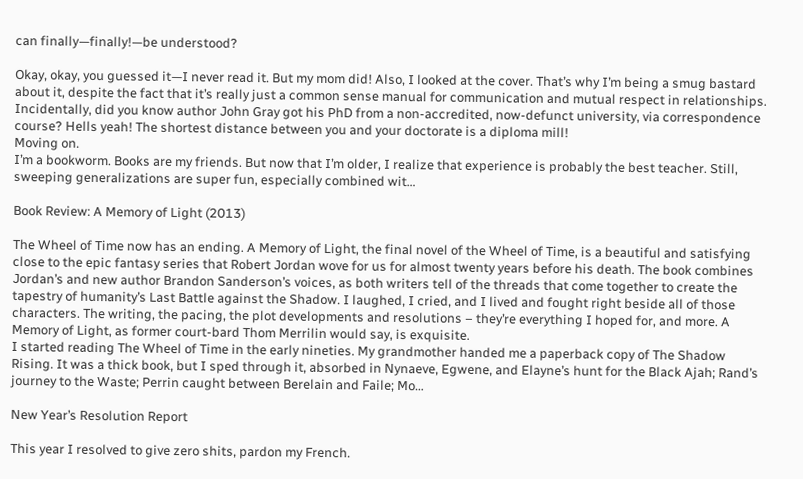can finally—finally!—be understood?

Okay, okay, you guessed it—I never read it. But my mom did! Also, I looked at the cover. That’s why I’m being a smug bastard about it, despite the fact that it’s really just a common sense manual for communication and mutual respect in relationships. Incidentally, did you know author John Gray got his PhD from a non-accredited, now-defunct university, via correspondence course? Hells yeah! The shortest distance between you and your doctorate is a diploma mill!
Moving on.
I’m a bookworm. Books are my friends. But now that I’m older, I realize that experience is probably the best teacher. Still, sweeping generalizations are super fun, especially combined wit…

Book Review: A Memory of Light (2013)

The Wheel of Time now has an ending. A Memory of Light, the final novel of the Wheel of Time, is a beautiful and satisfying close to the epic fantasy series that Robert Jordan wove for us for almost twenty years before his death. The book combines Jordan’s and new author Brandon Sanderson’s voices, as both writers tell of the threads that come together to create the tapestry of humanity’s Last Battle against the Shadow. I laughed, I cried, and I lived and fought right beside all of those characters. The writing, the pacing, the plot developments and resolutions – they’re everything I hoped for, and more. A Memory of Light, as former court-bard Thom Merrilin would say, is exquisite.
I started reading The Wheel of Time in the early nineties. My grandmother handed me a paperback copy of The Shadow Rising. It was a thick book, but I sped through it, absorbed in Nynaeve, Egwene, and Elayne’s hunt for the Black Ajah; Rand’s journey to the Waste; Perrin caught between Berelain and Faile; Mo…

New Year’s Resolution Report

This year I resolved to give zero shits, pardon my French.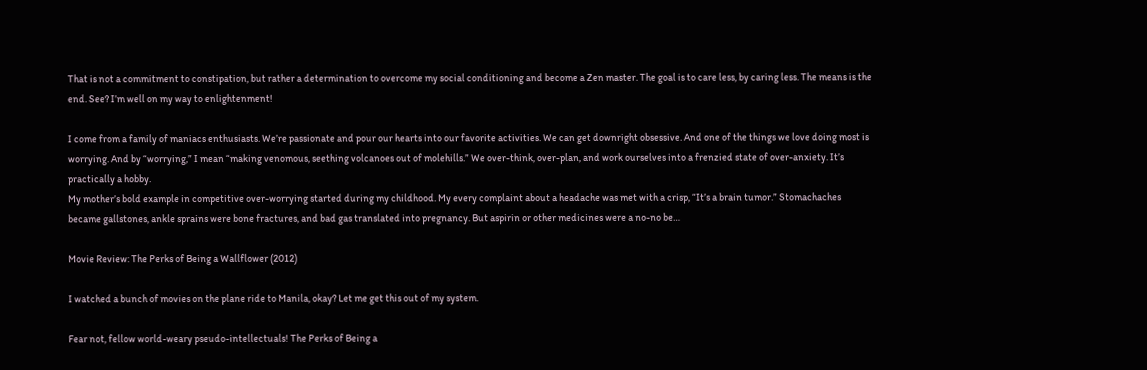That is not a commitment to constipation, but rather a determination to overcome my social conditioning and become a Zen master. The goal is to care less, by caring less. The means is the end. See? I’m well on my way to enlightenment!

I come from a family of maniacs enthusiasts. We’re passionate and pour our hearts into our favorite activities. We can get downright obsessive. And one of the things we love doing most is worrying. And by “worrying,” I mean “making venomous, seething volcanoes out of molehills.” We over-think, over-plan, and work ourselves into a frenzied state of over-anxiety. It’s practically a hobby.
My mother’s bold example in competitive over-worrying started during my childhood. My every complaint about a headache was met with a crisp, “It’s a brain tumor.” Stomachaches became gallstones, ankle sprains were bone fractures, and bad gas translated into pregnancy. But aspirin or other medicines were a no-no be…

Movie Review: The Perks of Being a Wallflower (2012)

I watched a bunch of movies on the plane ride to Manila, okay? Let me get this out of my system.

Fear not, fellow world-weary pseudo-intellectuals! The Perks of Being a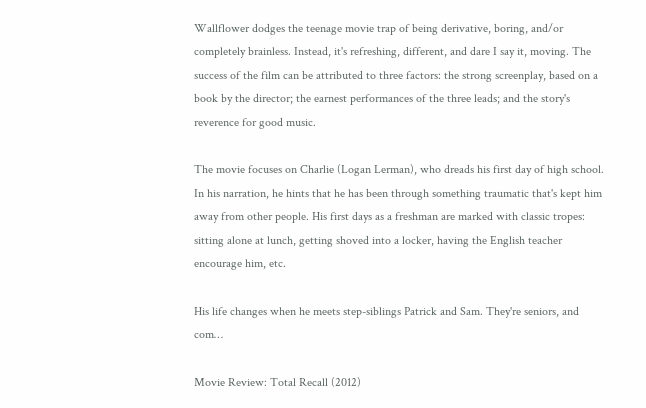Wallflower dodges the teenage movie trap of being derivative, boring, and/or completely brainless. Instead, it's refreshing, different, and dare I say it, moving. The success of the film can be attributed to three factors: the strong screenplay, based on a book by the director; the earnest performances of the three leads; and the story's reverence for good music.

The movie focuses on Charlie (Logan Lerman), who dreads his first day of high school. In his narration, he hints that he has been through something traumatic that's kept him away from other people. His first days as a freshman are marked with classic tropes:  sitting alone at lunch, getting shoved into a locker, having the English teacher encourage him, etc.

His life changes when he meets step-siblings Patrick and Sam. They're seniors, and com…

Movie Review: Total Recall (2012)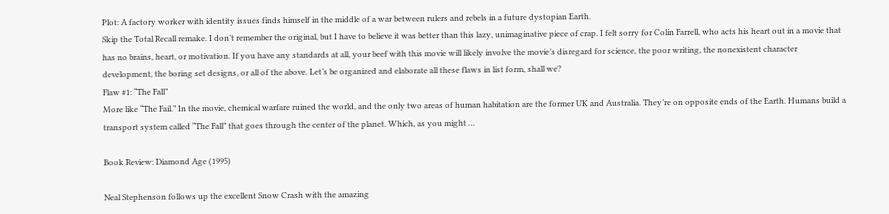Plot: A factory worker with identity issues finds himself in the middle of a war between rulers and rebels in a future dystopian Earth.
Skip the Total Recall remake. I don’t remember the original, but I have to believe it was better than this lazy, unimaginative piece of crap. I felt sorry for Colin Farrell, who acts his heart out in a movie that has no brains, heart, or motivation. If you have any standards at all, your beef with this movie will likely involve the movie’s disregard for science, the poor writing, the nonexistent character development, the boring set designs, or all of the above. Let’s be organized and elaborate all these flaws in list form, shall we?
Flaw #1: “The Fall”
More like “The Fail.” In the movie, chemical warfare ruined the world, and the only two areas of human habitation are the former UK and Australia. They’re on opposite ends of the Earth. Humans build a transport system called “The Fall” that goes through the center of the planet. Which, as you might …

Book Review: Diamond Age (1995)

Neal Stephenson follows up the excellent Snow Crash with the amazing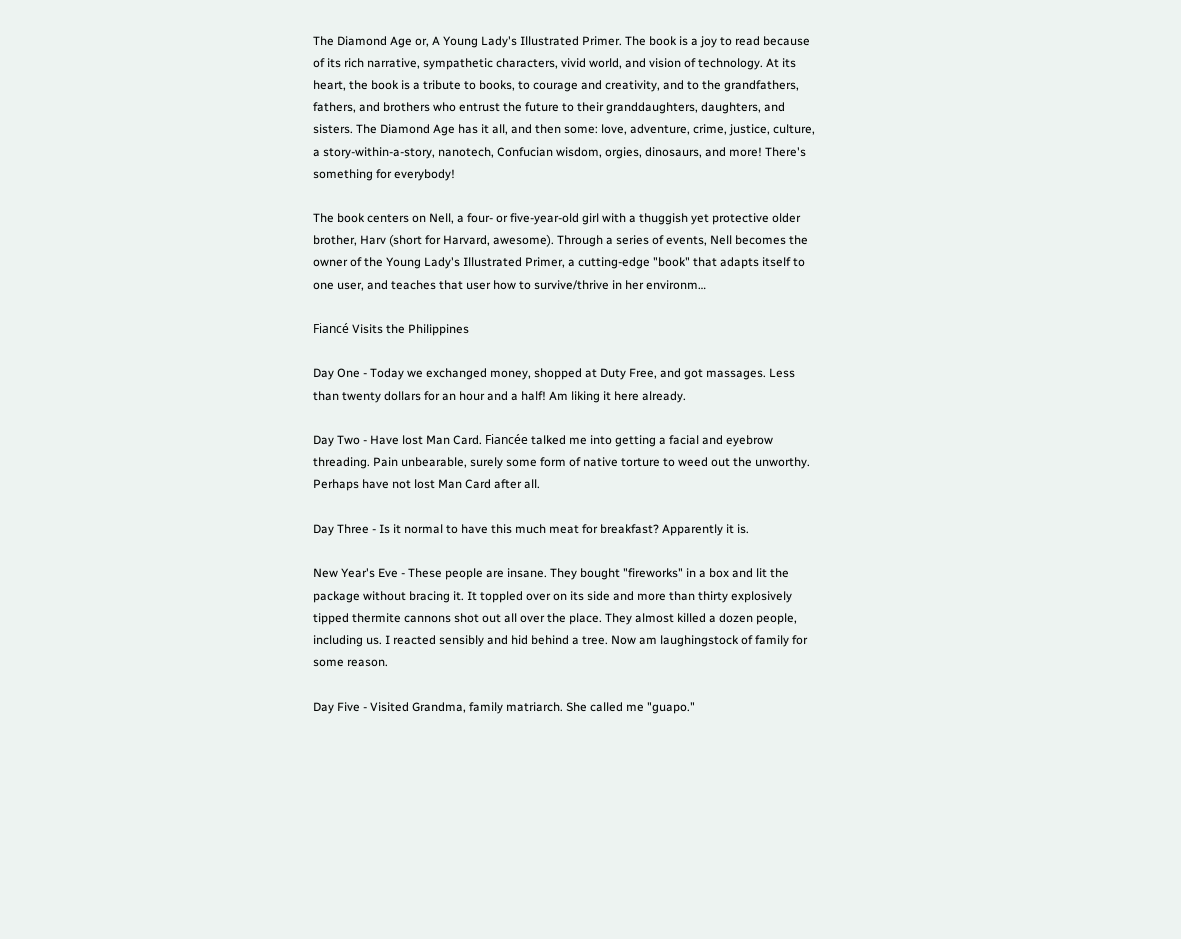The Diamond Age or, A Young Lady's Illustrated Primer. The book is a joy to read because of its rich narrative, sympathetic characters, vivid world, and vision of technology. At its heart, the book is a tribute to books, to courage and creativity, and to the grandfathers, fathers, and brothers who entrust the future to their granddaughters, daughters, and sisters. The Diamond Age has it all, and then some: love, adventure, crime, justice, culture, a story-within-a-story, nanotech, Confucian wisdom, orgies, dinosaurs, and more! There's something for everybody!

The book centers on Nell, a four- or five-year-old girl with a thuggish yet protective older brother, Harv (short for Harvard, awesome). Through a series of events, Nell becomes the owner of the Young Lady's Illustrated Primer, a cutting-edge "book" that adapts itself to one user, and teaches that user how to survive/thrive in her environm…

Fiancé Visits the Philippines

Day One - Today we exchanged money, shopped at Duty Free, and got massages. Less than twenty dollars for an hour and a half! Am liking it here already.

Day Two - Have lost Man Card. Fiancée talked me into getting a facial and eyebrow threading. Pain unbearable, surely some form of native torture to weed out the unworthy. Perhaps have not lost Man Card after all.

Day Three - Is it normal to have this much meat for breakfast? Apparently it is.

New Year's Eve - These people are insane. They bought "fireworks" in a box and lit the package without bracing it. It toppled over on its side and more than thirty explosively tipped thermite cannons shot out all over the place. They almost killed a dozen people, including us. I reacted sensibly and hid behind a tree. Now am laughingstock of family for some reason.

Day Five - Visited Grandma, family matriarch. She called me "guapo."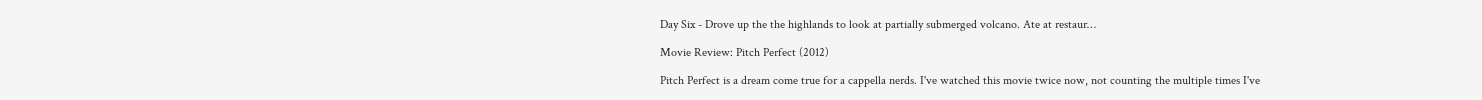Day Six - Drove up the the highlands to look at partially submerged volcano. Ate at restaur…

Movie Review: Pitch Perfect (2012)

Pitch Perfect is a dream come true for a cappella nerds. I've watched this movie twice now, not counting the multiple times I've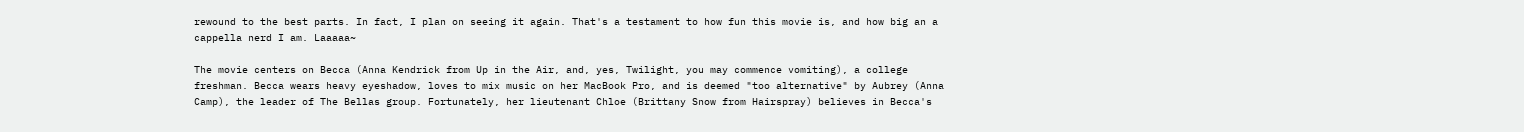rewound to the best parts. In fact, I plan on seeing it again. That's a testament to how fun this movie is, and how big an a cappella nerd I am. Laaaaa~

The movie centers on Becca (Anna Kendrick from Up in the Air, and, yes, Twilight, you may commence vomiting), a college freshman. Becca wears heavy eyeshadow, loves to mix music on her MacBook Pro, and is deemed "too alternative" by Aubrey (Anna Camp), the leader of The Bellas group. Fortunately, her lieutenant Chloe (Brittany Snow from Hairspray) believes in Becca's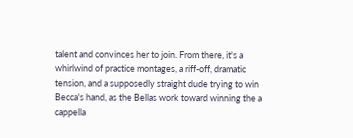talent and convinces her to join. From there, it's a whirlwind of practice montages, a riff-off, dramatic tension, and a supposedly straight dude trying to win Becca's hand, as the Bellas work toward winning the a cappella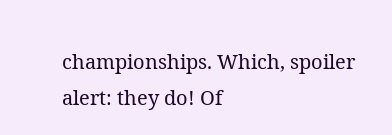championships. Which, spoiler alert: they do! Of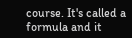course. It's called a formula and it